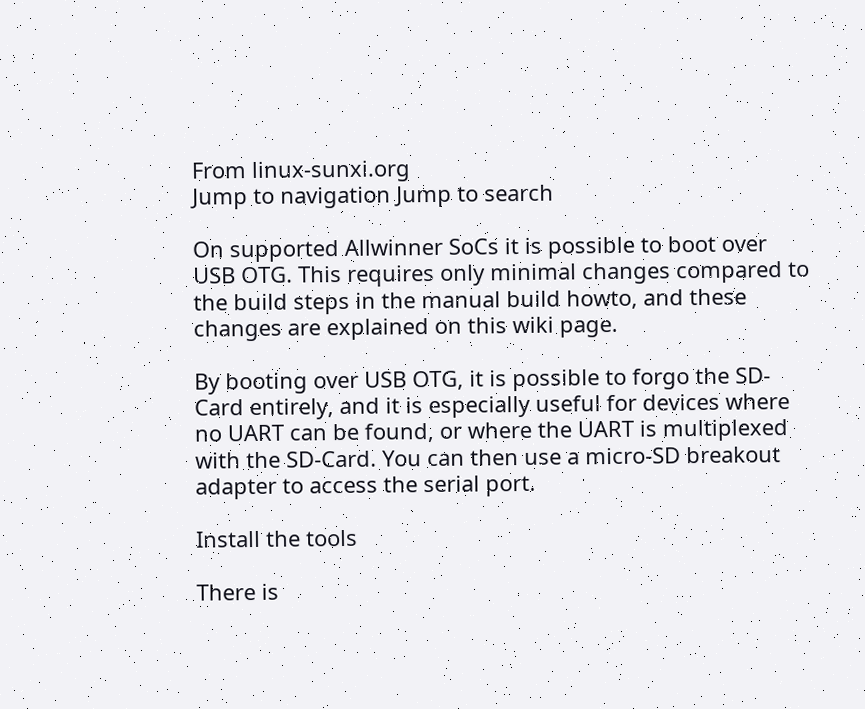From linux-sunxi.org
Jump to navigation Jump to search

On supported Allwinner SoCs it is possible to boot over USB OTG. This requires only minimal changes compared to the build steps in the manual build howto, and these changes are explained on this wiki page.

By booting over USB OTG, it is possible to forgo the SD-Card entirely, and it is especially useful for devices where no UART can be found, or where the UART is multiplexed with the SD-Card. You can then use a micro-SD breakout adapter to access the serial port.

Install the tools

There is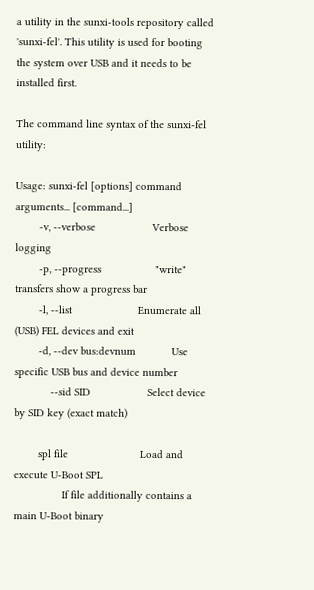a utility in the sunxi-tools repository called 'sunxi-fel'. This utility is used for booting the system over USB and it needs to be installed first.

The command line syntax of the sunxi-fel utility:

Usage: sunxi-fel [options] command arguments... [command...]
        -v, --verbose                   Verbose logging
        -p, --progress                  "write" transfers show a progress bar
        -l, --list                      Enumerate all (USB) FEL devices and exit
        -d, --dev bus:devnum            Use specific USB bus and device number
            --sid SID                   Select device by SID key (exact match)

        spl file                        Load and execute U-Boot SPL
                If file additionally contains a main U-Boot binary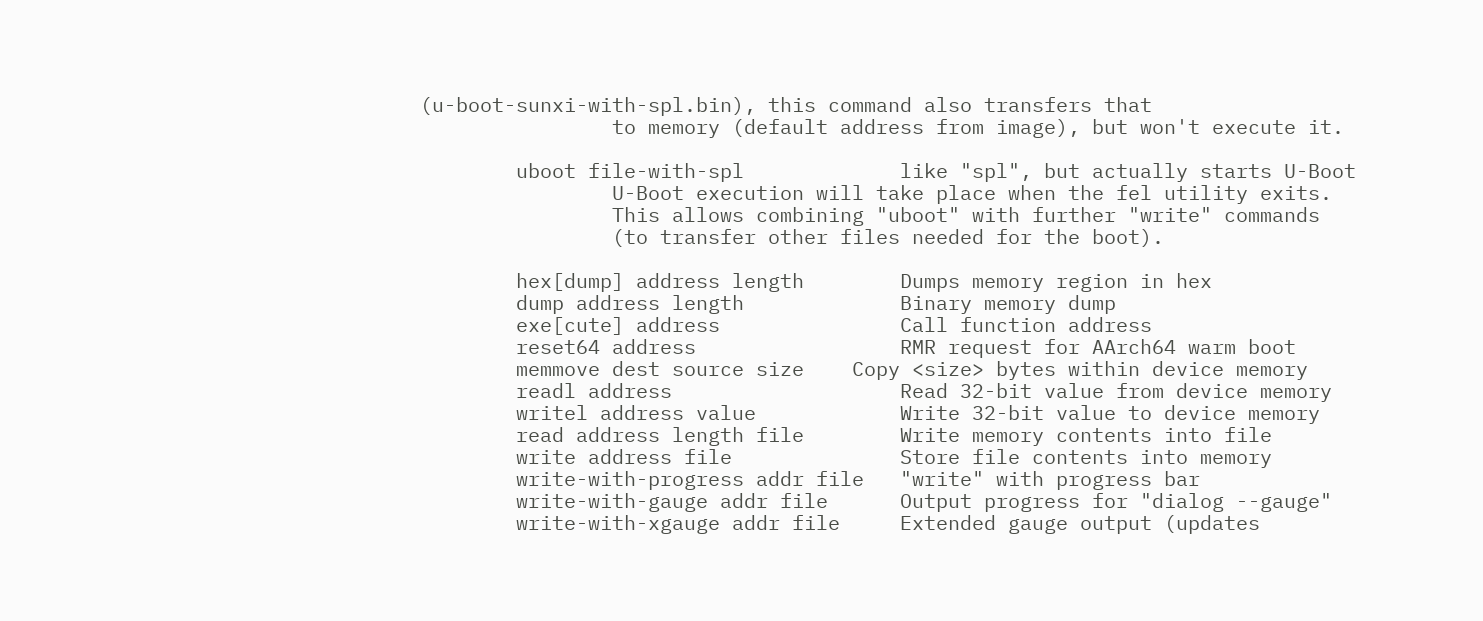(u-boot-sunxi-with-spl.bin), this command also transfers that
                to memory (default address from image), but won't execute it.

        uboot file-with-spl             like "spl", but actually starts U-Boot
                U-Boot execution will take place when the fel utility exits.
                This allows combining "uboot" with further "write" commands
                (to transfer other files needed for the boot).

        hex[dump] address length        Dumps memory region in hex
        dump address length             Binary memory dump
        exe[cute] address               Call function address
        reset64 address                 RMR request for AArch64 warm boot
        memmove dest source size    Copy <size> bytes within device memory
        readl address                   Read 32-bit value from device memory
        writel address value            Write 32-bit value to device memory
        read address length file        Write memory contents into file
        write address file              Store file contents into memory
        write-with-progress addr file   "write" with progress bar
        write-with-gauge addr file      Output progress for "dialog --gauge"
        write-with-xgauge addr file     Extended gauge output (updates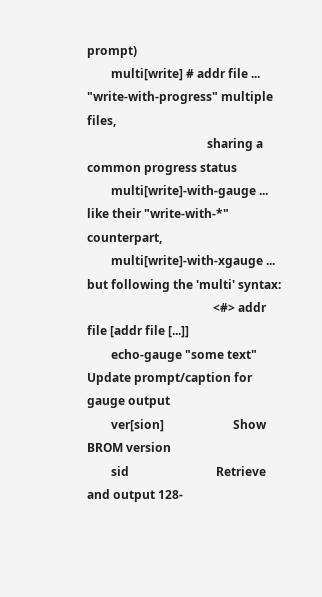prompt)
        multi[write] # addr file ...    "write-with-progress" multiple files,
                                        sharing a common progress status
        multi[write]-with-gauge ...     like their "write-with-*" counterpart,
        multi[write]-with-xgauge ...      but following the 'multi' syntax:
                                          <#> addr file [addr file [...]]
        echo-gauge "some text"          Update prompt/caption for gauge output
        ver[sion]                       Show BROM version
        sid                             Retrieve and output 128-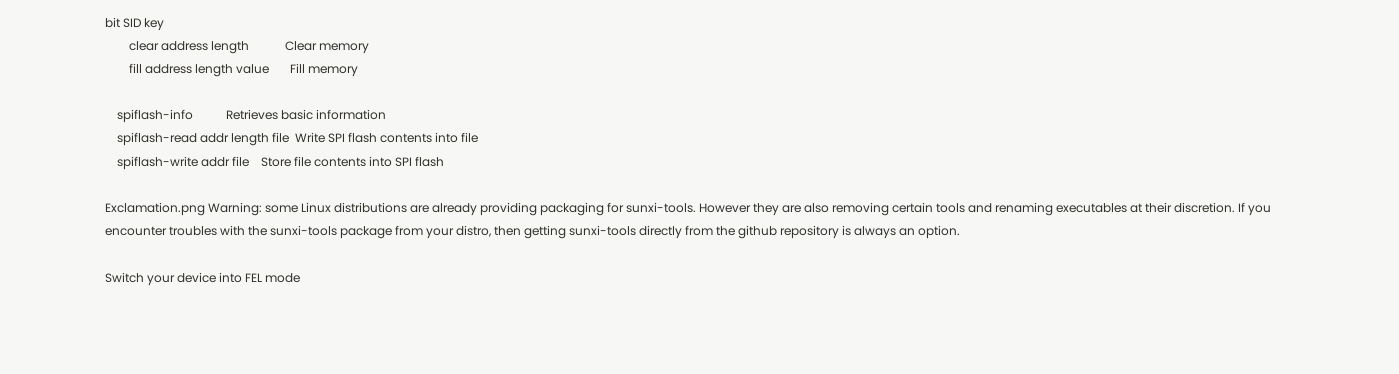bit SID key
        clear address length            Clear memory
        fill address length value       Fill memory

    spiflash-info           Retrieves basic information
    spiflash-read addr length file  Write SPI flash contents into file
    spiflash-write addr file    Store file contents into SPI flash

Exclamation.png Warning: some Linux distributions are already providing packaging for sunxi-tools. However they are also removing certain tools and renaming executables at their discretion. If you encounter troubles with the sunxi-tools package from your distro, then getting sunxi-tools directly from the github repository is always an option.

Switch your device into FEL mode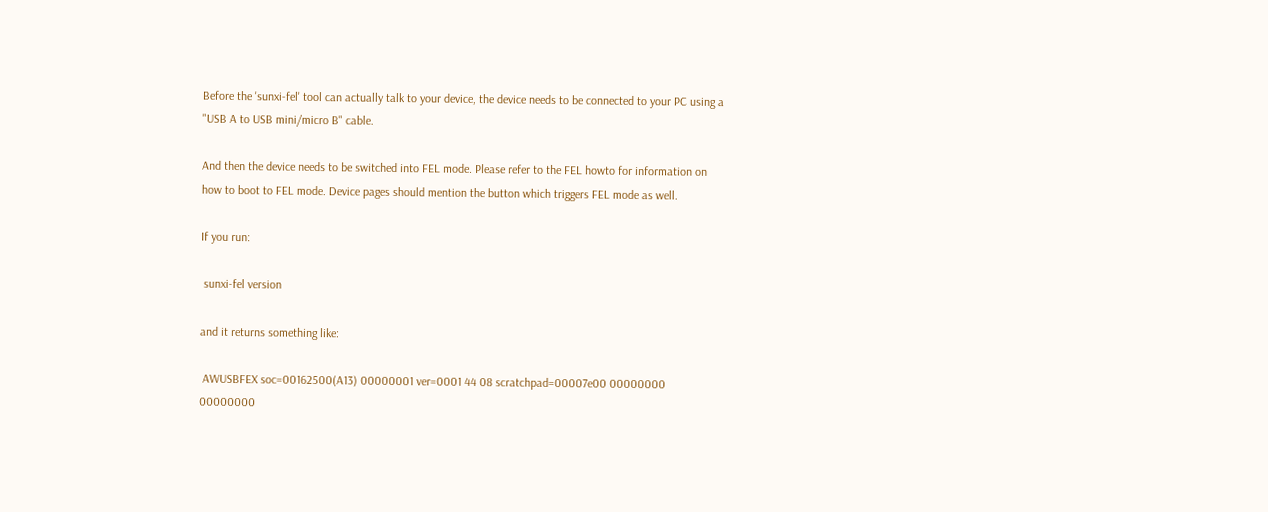Before the 'sunxi-fel' tool can actually talk to your device, the device needs to be connected to your PC using a "USB A to USB mini/micro B" cable.

And then the device needs to be switched into FEL mode. Please refer to the FEL howto for information on how to boot to FEL mode. Device pages should mention the button which triggers FEL mode as well.

If you run:

 sunxi-fel version

and it returns something like:

 AWUSBFEX soc=00162500(A13) 00000001 ver=0001 44 08 scratchpad=00007e00 00000000 00000000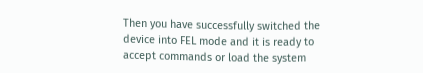Then you have successfully switched the device into FEL mode and it is ready to accept commands or load the system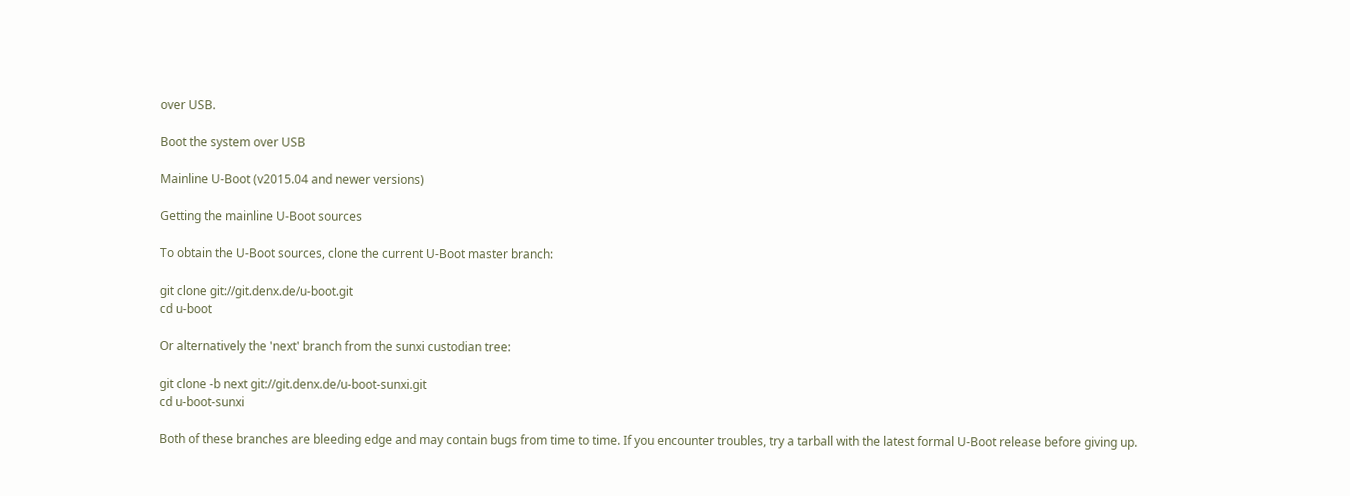over USB.

Boot the system over USB

Mainline U-Boot (v2015.04 and newer versions)

Getting the mainline U-Boot sources

To obtain the U-Boot sources, clone the current U-Boot master branch:

git clone git://git.denx.de/u-boot.git
cd u-boot

Or alternatively the 'next' branch from the sunxi custodian tree:

git clone -b next git://git.denx.de/u-boot-sunxi.git
cd u-boot-sunxi

Both of these branches are bleeding edge and may contain bugs from time to time. If you encounter troubles, try a tarball with the latest formal U-Boot release before giving up.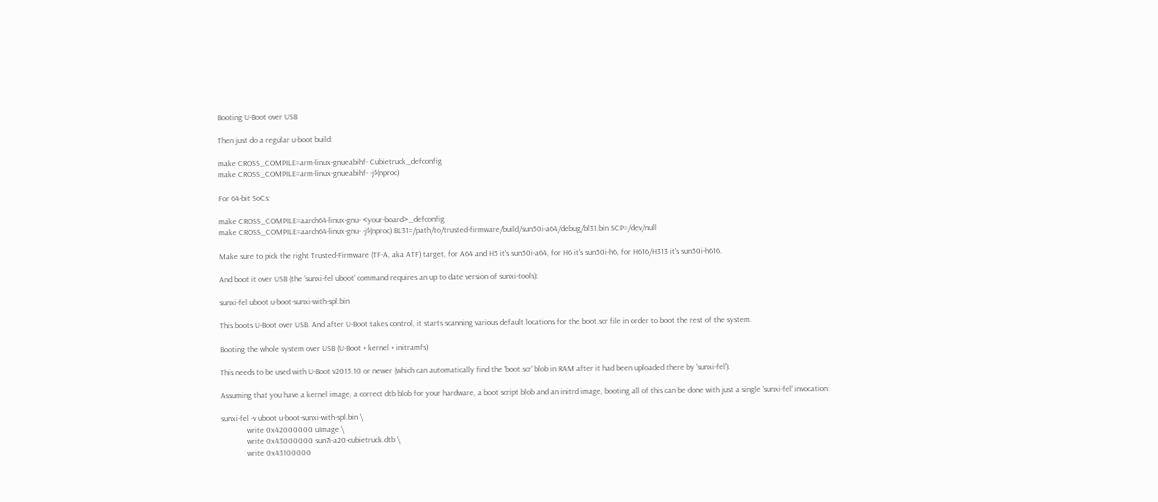Booting U-Boot over USB

Then just do a regular u-boot build:

make CROSS_COMPILE=arm-linux-gnueabihf- Cubietruck_defconfig
make CROSS_COMPILE=arm-linux-gnueabihf- -j$(nproc)

For 64-bit SoCs:

make CROSS_COMPILE=aarch64-linux-gnu- <your-board>_defconfig
make CROSS_COMPILE=aarch64-linux-gnu- -j$(nproc) BL31=/path/to/trusted-firmware/build/sun50i-a64/debug/bl31.bin SCP=/dev/null

Make sure to pick the right Trusted-Firmware (TF-A, aka ATF) target, for A64 and H5 it's sun50i-a64, for H6 it's sun50i-h6, for H616/H313 it's sun50i-h616.

And boot it over USB (the 'sunxi-fel uboot' command requires an up to date version of sunxi-tools):

sunxi-fel uboot u-boot-sunxi-with-spl.bin

This boots U-Boot over USB. And after U-Boot takes control, it starts scanning various default locations for the boot.scr file in order to boot the rest of the system.

Booting the whole system over USB (U-Boot + kernel + initramfs)

This needs to be used with U-Boot v2015.10 or newer (which can automatically find the 'boot.scr' blob in RAM after it had been uploaded there by 'sunxi-fel').

Assuming that you have a kernel image, a correct dtb blob for your hardware, a boot script blob and an initrd image, booting all of this can be done with just a single 'sunxi-fel' invocation:

sunxi-fel -v uboot u-boot-sunxi-with-spl.bin \
             write 0x42000000 uImage \
             write 0x43000000 sun7i-a20-cubietruck.dtb \
             write 0x43100000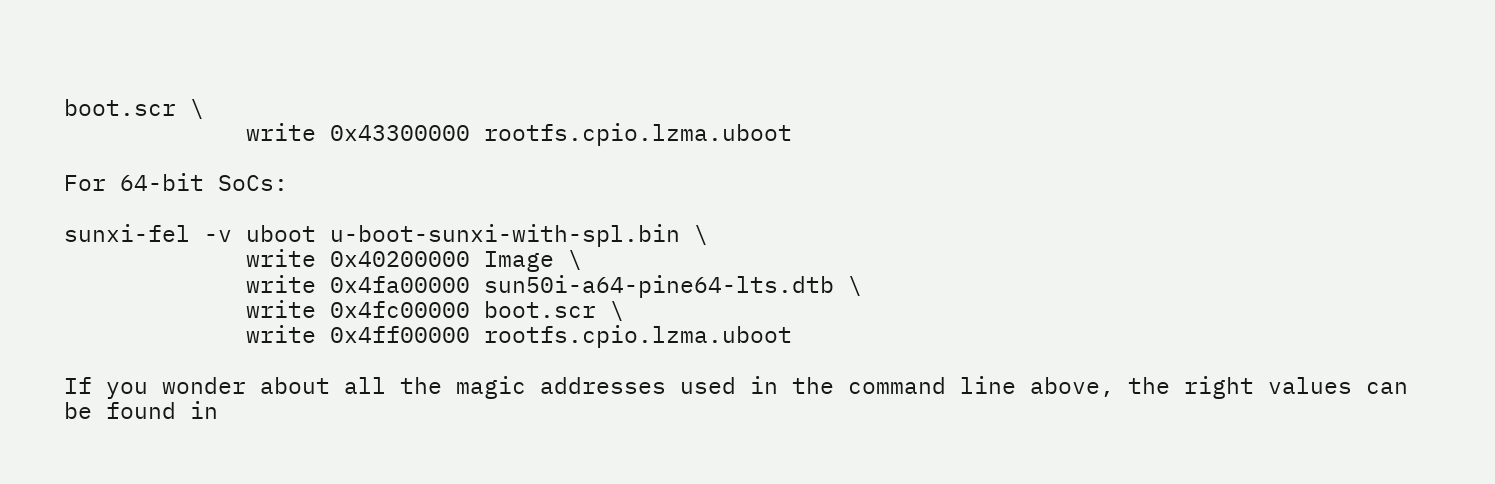boot.scr \
             write 0x43300000 rootfs.cpio.lzma.uboot

For 64-bit SoCs:

sunxi-fel -v uboot u-boot-sunxi-with-spl.bin \
             write 0x40200000 Image \
             write 0x4fa00000 sun50i-a64-pine64-lts.dtb \
             write 0x4fc00000 boot.scr \
             write 0x4ff00000 rootfs.cpio.lzma.uboot

If you wonder about all the magic addresses used in the command line above, the right values can be found in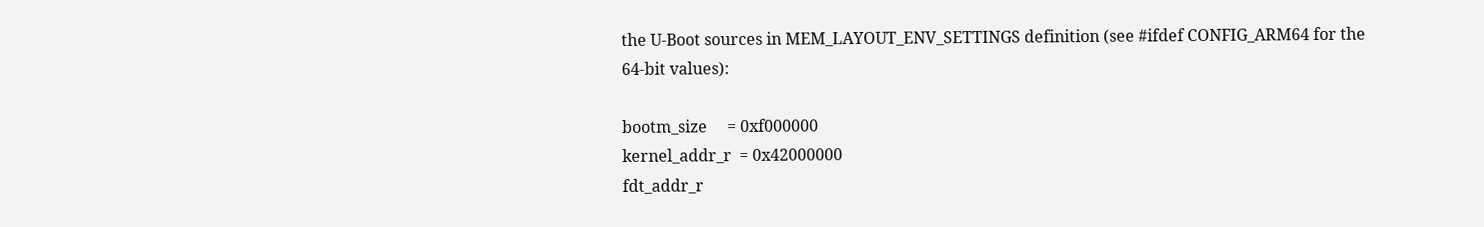the U-Boot sources in MEM_LAYOUT_ENV_SETTINGS definition (see #ifdef CONFIG_ARM64 for the 64-bit values):

bootm_size     = 0xf000000
kernel_addr_r  = 0x42000000
fdt_addr_r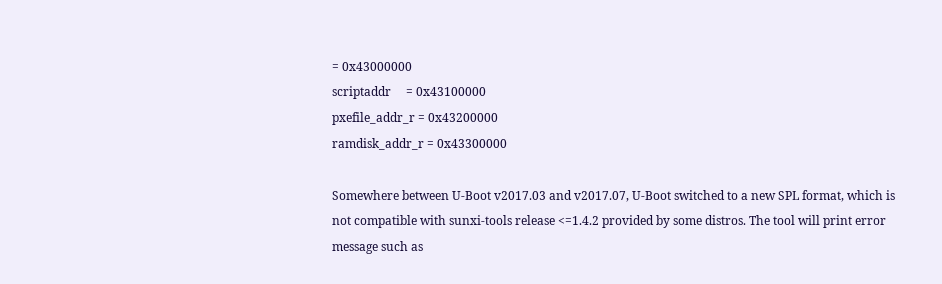= 0x43000000
scriptaddr     = 0x43100000
pxefile_addr_r = 0x43200000
ramdisk_addr_r = 0x43300000

Somewhere between U-Boot v2017.03 and v2017.07, U-Boot switched to a new SPL format, which is not compatible with sunxi-tools release <=1.4.2 provided by some distros. The tool will print error message such as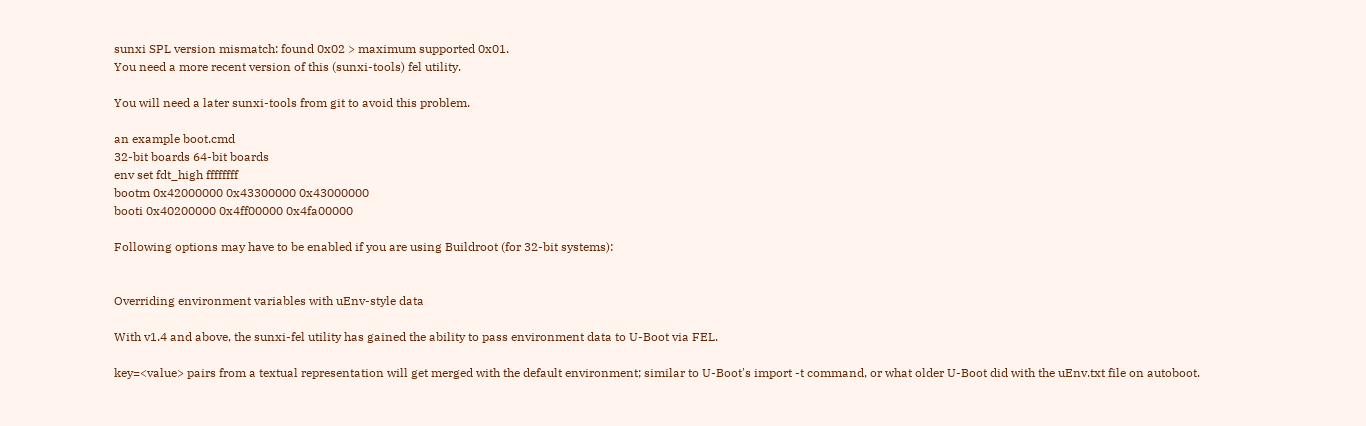sunxi SPL version mismatch: found 0x02 > maximum supported 0x01.
You need a more recent version of this (sunxi-tools) fel utility.

You will need a later sunxi-tools from git to avoid this problem.

an example boot.cmd
32-bit boards 64-bit boards
env set fdt_high ffffffff
bootm 0x42000000 0x43300000 0x43000000
booti 0x40200000 0x4ff00000 0x4fa00000

Following options may have to be enabled if you are using Buildroot (for 32-bit systems):


Overriding environment variables with uEnv-style data

With v1.4 and above, the sunxi-fel utility has gained the ability to pass environment data to U-Boot via FEL.

key=<value> pairs from a textual representation will get merged with the default environment; similar to U-Boot's import -t command, or what older U-Boot did with the uEnv.txt file on autoboot.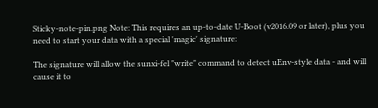Sticky-note-pin.png Note: This requires an up-to-date U-Boot (v2016.09 or later), plus you need to start your data with a special 'magic' signature:

The signature will allow the sunxi-fel "write" command to detect uEnv-style data - and will cause it to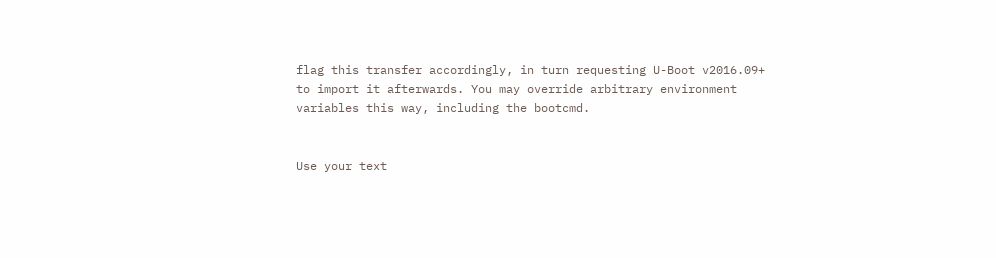flag this transfer accordingly, in turn requesting U-Boot v2016.09+ to import it afterwards. You may override arbitrary environment variables this way, including the bootcmd.


Use your text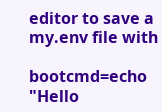editor to save a my.env file with

bootcmd=echo "Hello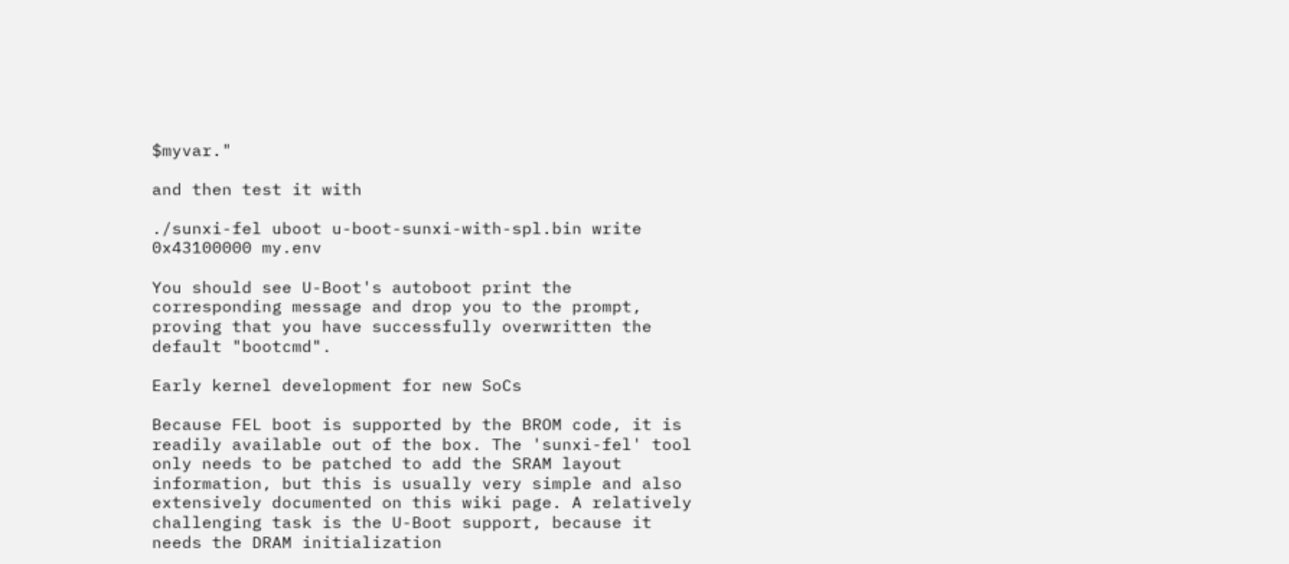$myvar."

and then test it with

./sunxi-fel uboot u-boot-sunxi-with-spl.bin write 0x43100000 my.env

You should see U-Boot's autoboot print the corresponding message and drop you to the prompt, proving that you have successfully overwritten the default "bootcmd".

Early kernel development for new SoCs

Because FEL boot is supported by the BROM code, it is readily available out of the box. The 'sunxi-fel' tool only needs to be patched to add the SRAM layout information, but this is usually very simple and also extensively documented on this wiki page. A relatively challenging task is the U-Boot support, because it needs the DRAM initialization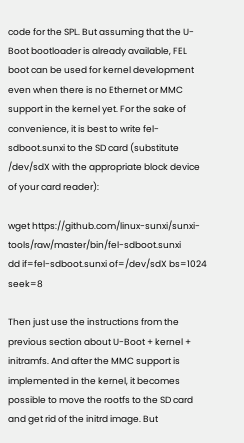code for the SPL. But assuming that the U-Boot bootloader is already available, FEL boot can be used for kernel development even when there is no Ethernet or MMC support in the kernel yet. For the sake of convenience, it is best to write fel-sdboot.sunxi to the SD card (substitute /dev/sdX with the appropriate block device of your card reader):

wget https://github.com/linux-sunxi/sunxi-tools/raw/master/bin/fel-sdboot.sunxi
dd if=fel-sdboot.sunxi of=/dev/sdX bs=1024 seek=8

Then just use the instructions from the previous section about U-Boot + kernel + initramfs. And after the MMC support is implemented in the kernel, it becomes possible to move the rootfs to the SD card and get rid of the initrd image. But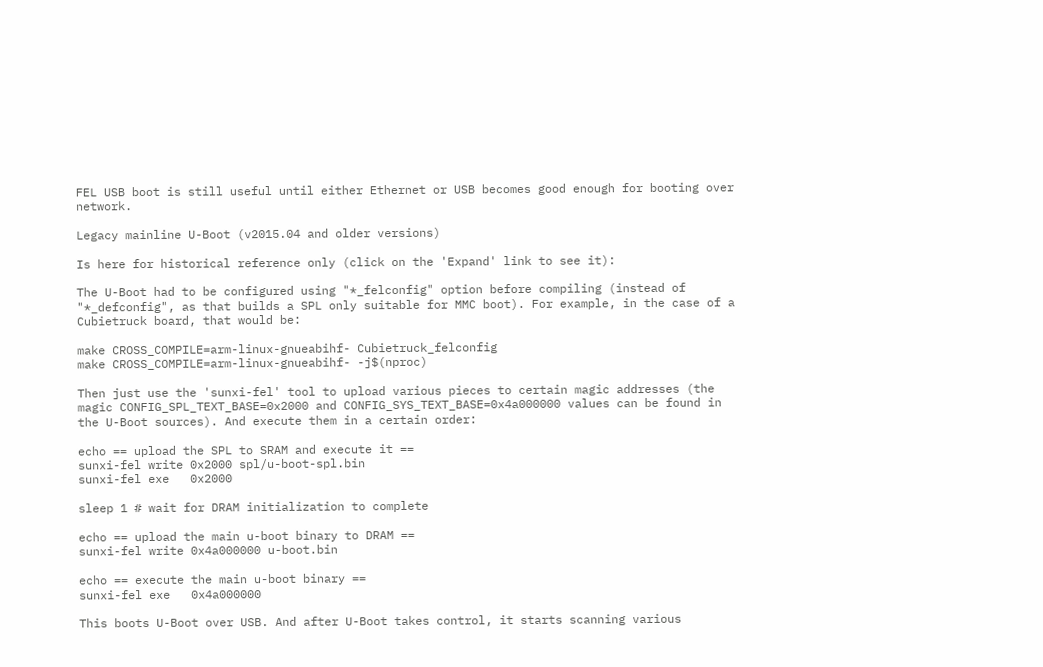FEL USB boot is still useful until either Ethernet or USB becomes good enough for booting over network.

Legacy mainline U-Boot (v2015.04 and older versions)

Is here for historical reference only (click on the 'Expand' link to see it):

The U-Boot had to be configured using "*_felconfig" option before compiling (instead of "*_defconfig", as that builds a SPL only suitable for MMC boot). For example, in the case of a Cubietruck board, that would be:

make CROSS_COMPILE=arm-linux-gnueabihf- Cubietruck_felconfig
make CROSS_COMPILE=arm-linux-gnueabihf- -j$(nproc)

Then just use the 'sunxi-fel' tool to upload various pieces to certain magic addresses (the magic CONFIG_SPL_TEXT_BASE=0x2000 and CONFIG_SYS_TEXT_BASE=0x4a000000 values can be found in the U-Boot sources). And execute them in a certain order:

echo == upload the SPL to SRAM and execute it ==
sunxi-fel write 0x2000 spl/u-boot-spl.bin
sunxi-fel exe   0x2000

sleep 1 # wait for DRAM initialization to complete

echo == upload the main u-boot binary to DRAM ==
sunxi-fel write 0x4a000000 u-boot.bin

echo == execute the main u-boot binary ==
sunxi-fel exe   0x4a000000

This boots U-Boot over USB. And after U-Boot takes control, it starts scanning various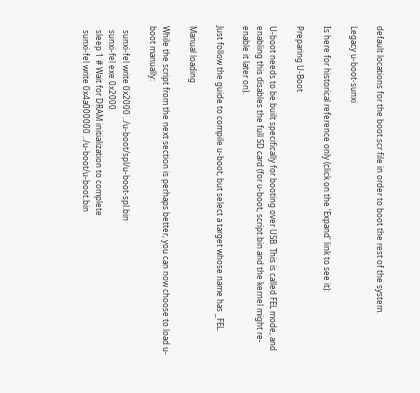default locations for the boot.scr file in order to boot the rest of the system.

Legacy u-boot-sunxi

Is here for historical reference only (click on the 'Expand' link to see it):

Preparing U-Boot

U-boot needs to be built specifically for booting over USB. This is called FEL mode, and enabling this disables the full SD card (for u-boot, script.bin and the kernel might re-enable it later on).

Just follow the guide to compile u-boot, but select a target whose name has _FEL.

Manual loading

While the script from the next section is perhaps better, you can now choose to load u-boot manually:

  sunxi-fel write 0x2000 ../u-boot/spl/u-boot-spl.bin
  sunxi-fel exe 0x2000
  sleep 1 # Wait for DRAM initialization to complete
  sunxi-fel write 0x4a000000 ../u-boot/u-boot.bin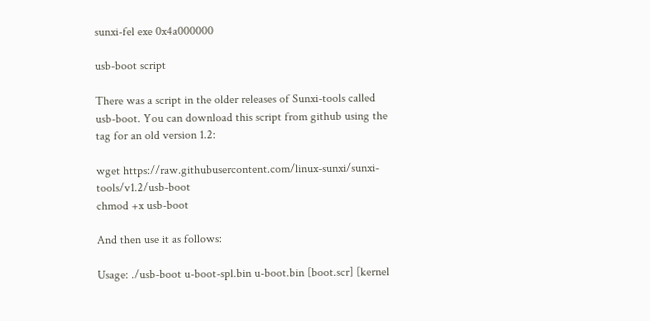sunxi-fel exe 0x4a000000

usb-boot script

There was a script in the older releases of Sunxi-tools called usb-boot. You can download this script from github using the tag for an old version 1.2:

wget https://raw.githubusercontent.com/linux-sunxi/sunxi-tools/v1.2/usb-boot
chmod +x usb-boot

And then use it as follows:

Usage: ./usb-boot u-boot-spl.bin u-boot.bin [boot.scr] [kernel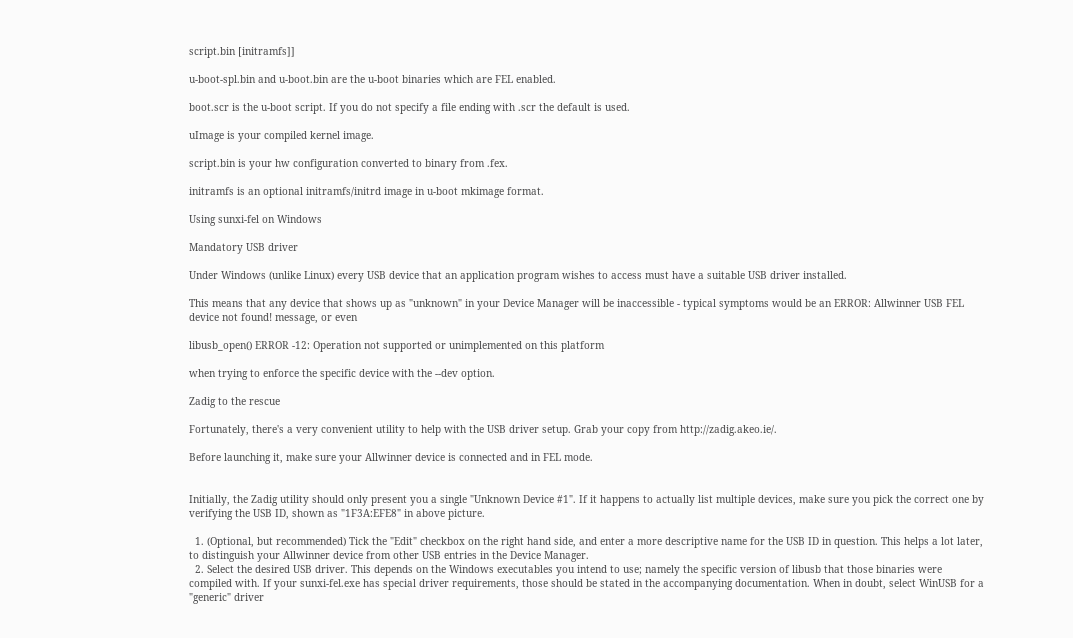script.bin [initramfs]]

u-boot-spl.bin and u-boot.bin are the u-boot binaries which are FEL enabled.

boot.scr is the u-boot script. If you do not specify a file ending with .scr the default is used.

uImage is your compiled kernel image.

script.bin is your hw configuration converted to binary from .fex.

initramfs is an optional initramfs/initrd image in u-boot mkimage format.

Using sunxi-fel on Windows

Mandatory USB driver

Under Windows (unlike Linux) every USB device that an application program wishes to access must have a suitable USB driver installed.

This means that any device that shows up as "unknown" in your Device Manager will be inaccessible - typical symptoms would be an ERROR: Allwinner USB FEL device not found! message, or even

libusb_open() ERROR -12: Operation not supported or unimplemented on this platform

when trying to enforce the specific device with the --dev option.

Zadig to the rescue

Fortunately, there's a very convenient utility to help with the USB driver setup. Grab your copy from http://zadig.akeo.ie/.

Before launching it, make sure your Allwinner device is connected and in FEL mode.


Initially, the Zadig utility should only present you a single "Unknown Device #1". If it happens to actually list multiple devices, make sure you pick the correct one by verifying the USB ID, shown as "1F3A:EFE8" in above picture.

  1. (Optional, but recommended) Tick the "Edit" checkbox on the right hand side, and enter a more descriptive name for the USB ID in question. This helps a lot later, to distinguish your Allwinner device from other USB entries in the Device Manager.
  2. Select the desired USB driver. This depends on the Windows executables you intend to use; namely the specific version of libusb that those binaries were compiled with. If your sunxi-fel.exe has special driver requirements, those should be stated in the accompanying documentation. When in doubt, select WinUSB for a "generic" driver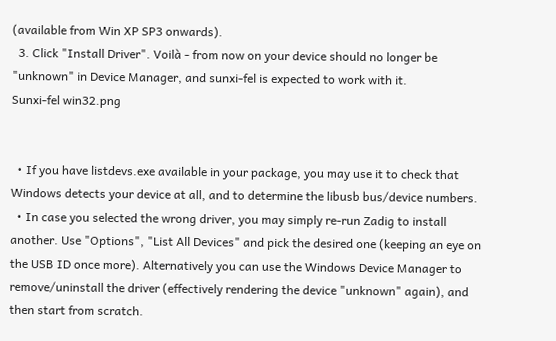(available from Win XP SP3 onwards).
  3. Click "Install Driver". Voilà - from now on your device should no longer be "unknown" in Device Manager, and sunxi-fel is expected to work with it.
Sunxi-fel win32.png


  • If you have listdevs.exe available in your package, you may use it to check that Windows detects your device at all, and to determine the libusb bus/device numbers.
  • In case you selected the wrong driver, you may simply re-run Zadig to install another. Use "Options", "List All Devices" and pick the desired one (keeping an eye on the USB ID once more). Alternatively you can use the Windows Device Manager to remove/uninstall the driver (effectively rendering the device "unknown" again), and then start from scratch.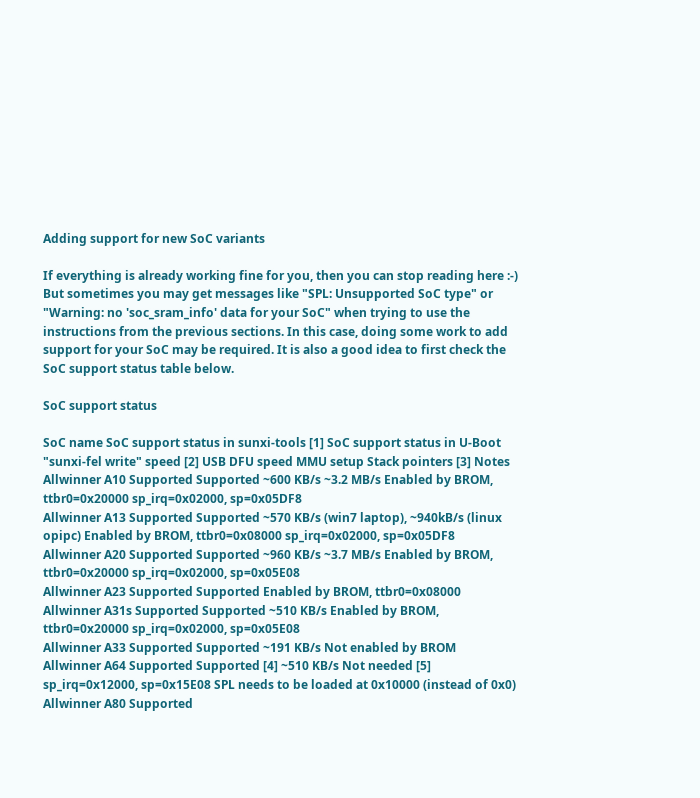Adding support for new SoC variants

If everything is already working fine for you, then you can stop reading here :-) But sometimes you may get messages like "SPL: Unsupported SoC type" or "Warning: no 'soc_sram_info' data for your SoC" when trying to use the instructions from the previous sections. In this case, doing some work to add support for your SoC may be required. It is also a good idea to first check the SoC support status table below.

SoC support status

SoC name SoC support status in sunxi-tools [1] SoC support status in U-Boot "sunxi-fel write" speed [2] USB DFU speed MMU setup Stack pointers [3] Notes
Allwinner A10 Supported Supported ~600 KB/s ~3.2 MB/s Enabled by BROM, ttbr0=0x20000 sp_irq=0x02000, sp=0x05DF8
Allwinner A13 Supported Supported ~570 KB/s (win7 laptop), ~940kB/s (linux opipc) Enabled by BROM, ttbr0=0x08000 sp_irq=0x02000, sp=0x05DF8
Allwinner A20 Supported Supported ~960 KB/s ~3.7 MB/s Enabled by BROM, ttbr0=0x20000 sp_irq=0x02000, sp=0x05E08
Allwinner A23 Supported Supported Enabled by BROM, ttbr0=0x08000
Allwinner A31s Supported Supported ~510 KB/s Enabled by BROM, ttbr0=0x20000 sp_irq=0x02000, sp=0x05E08
Allwinner A33 Supported Supported ~191 KB/s Not enabled by BROM
Allwinner A64 Supported Supported [4] ~510 KB/s Not needed [5] sp_irq=0x12000, sp=0x15E08 SPL needs to be loaded at 0x10000 (instead of 0x0)
Allwinner A80 Supported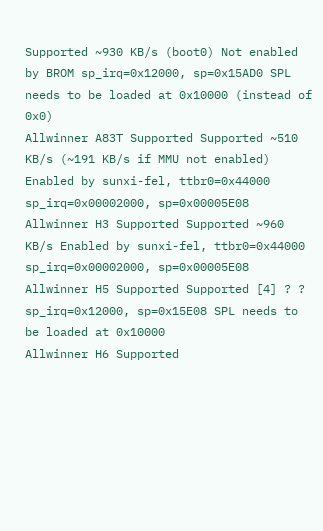Supported ~930 KB/s (boot0) Not enabled by BROM sp_irq=0x12000, sp=0x15AD0 SPL needs to be loaded at 0x10000 (instead of 0x0)
Allwinner A83T Supported Supported ~510 KB/s (~191 KB/s if MMU not enabled) Enabled by sunxi-fel, ttbr0=0x44000 sp_irq=0x00002000, sp=0x00005E08
Allwinner H3 Supported Supported ~960 KB/s Enabled by sunxi-fel, ttbr0=0x44000 sp_irq=0x00002000, sp=0x00005E08
Allwinner H5 Supported Supported [4] ? ? sp_irq=0x12000, sp=0x15E08 SPL needs to be loaded at 0x10000
Allwinner H6 Supported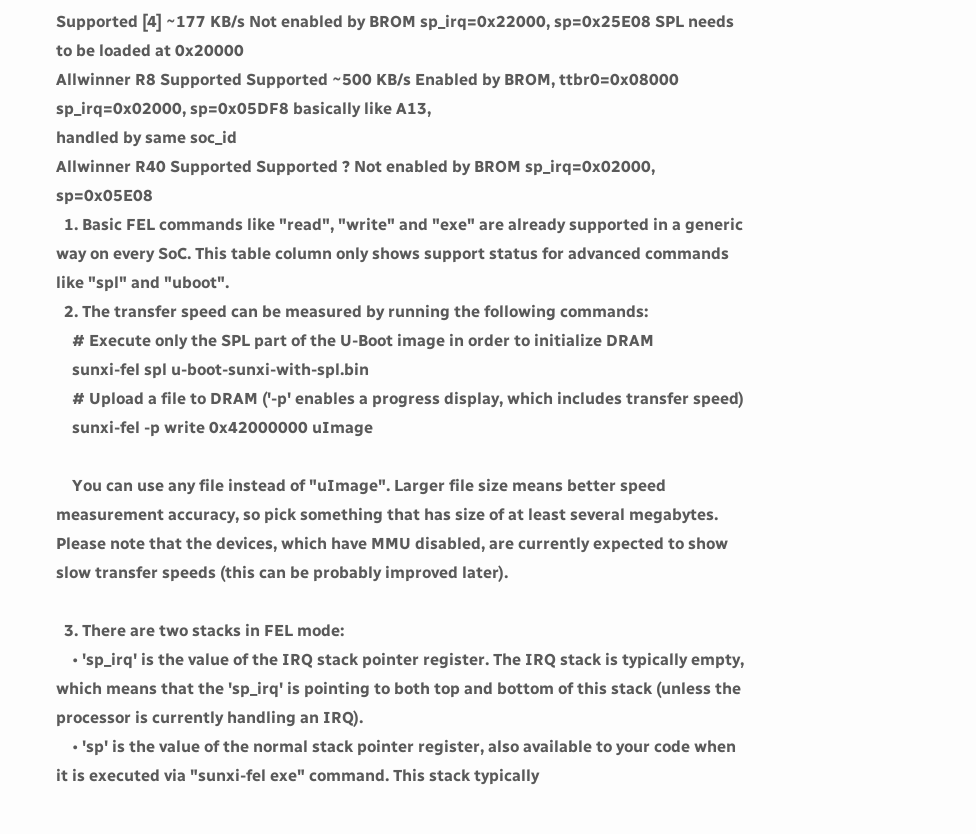Supported [4] ~177 KB/s Not enabled by BROM sp_irq=0x22000, sp=0x25E08 SPL needs to be loaded at 0x20000
Allwinner R8 Supported Supported ~500 KB/s Enabled by BROM, ttbr0=0x08000 sp_irq=0x02000, sp=0x05DF8 basically like A13,
handled by same soc_id
Allwinner R40 Supported Supported ? Not enabled by BROM sp_irq=0x02000, sp=0x05E08
  1. Basic FEL commands like "read", "write" and "exe" are already supported in a generic way on every SoC. This table column only shows support status for advanced commands like "spl" and "uboot".
  2. The transfer speed can be measured by running the following commands:
    # Execute only the SPL part of the U-Boot image in order to initialize DRAM
    sunxi-fel spl u-boot-sunxi-with-spl.bin
    # Upload a file to DRAM ('-p' enables a progress display, which includes transfer speed)
    sunxi-fel -p write 0x42000000 uImage

    You can use any file instead of "uImage". Larger file size means better speed measurement accuracy, so pick something that has size of at least several megabytes. Please note that the devices, which have MMU disabled, are currently expected to show slow transfer speeds (this can be probably improved later).

  3. There are two stacks in FEL mode:
    • 'sp_irq' is the value of the IRQ stack pointer register. The IRQ stack is typically empty, which means that the 'sp_irq' is pointing to both top and bottom of this stack (unless the processor is currently handling an IRQ).
    • 'sp' is the value of the normal stack pointer register, also available to your code when it is executed via "sunxi-fel exe" command. This stack typically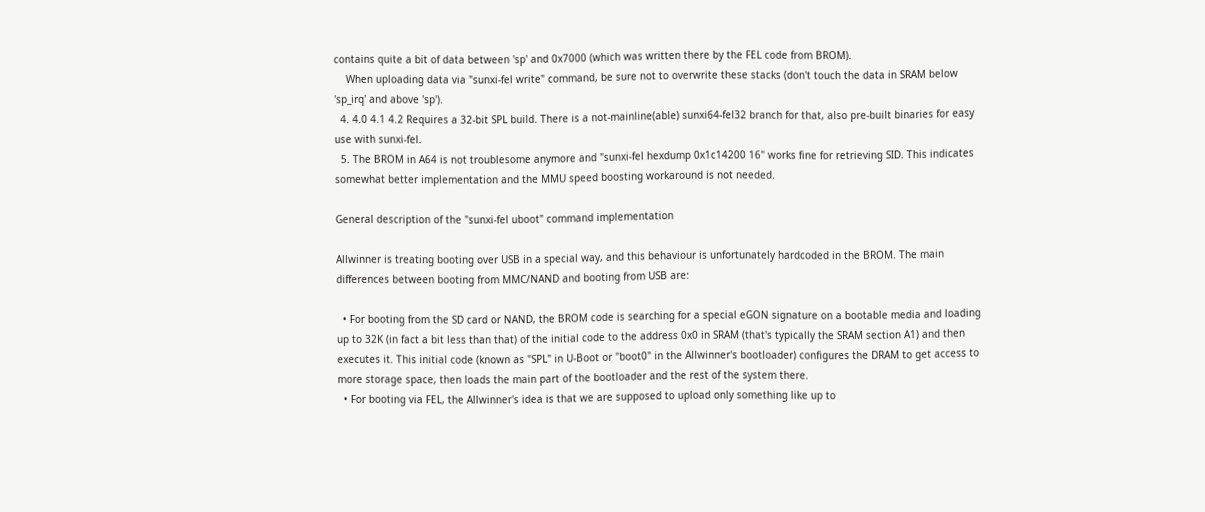contains quite a bit of data between 'sp' and 0x7000 (which was written there by the FEL code from BROM).
    When uploading data via "sunxi-fel write" command, be sure not to overwrite these stacks (don't touch the data in SRAM below 'sp_irq' and above 'sp').
  4. 4.0 4.1 4.2 Requires a 32-bit SPL build. There is a not-mainline(able) sunxi64-fel32 branch for that, also pre-built binaries for easy use with sunxi-fel.
  5. The BROM in A64 is not troublesome anymore and "sunxi-fel hexdump 0x1c14200 16" works fine for retrieving SID. This indicates somewhat better implementation and the MMU speed boosting workaround is not needed.

General description of the "sunxi-fel uboot" command implementation

Allwinner is treating booting over USB in a special way, and this behaviour is unfortunately hardcoded in the BROM. The main differences between booting from MMC/NAND and booting from USB are:

  • For booting from the SD card or NAND, the BROM code is searching for a special eGON signature on a bootable media and loading up to 32K (in fact a bit less than that) of the initial code to the address 0x0 in SRAM (that's typically the SRAM section A1) and then executes it. This initial code (known as "SPL" in U-Boot or "boot0" in the Allwinner's bootloader) configures the DRAM to get access to more storage space, then loads the main part of the bootloader and the rest of the system there.
  • For booting via FEL, the Allwinner's idea is that we are supposed to upload only something like up to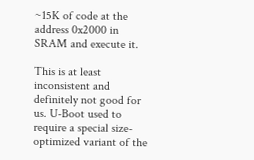~15K of code at the address 0x2000 in SRAM and execute it.

This is at least inconsistent and definitely not good for us. U-Boot used to require a special size-optimized variant of the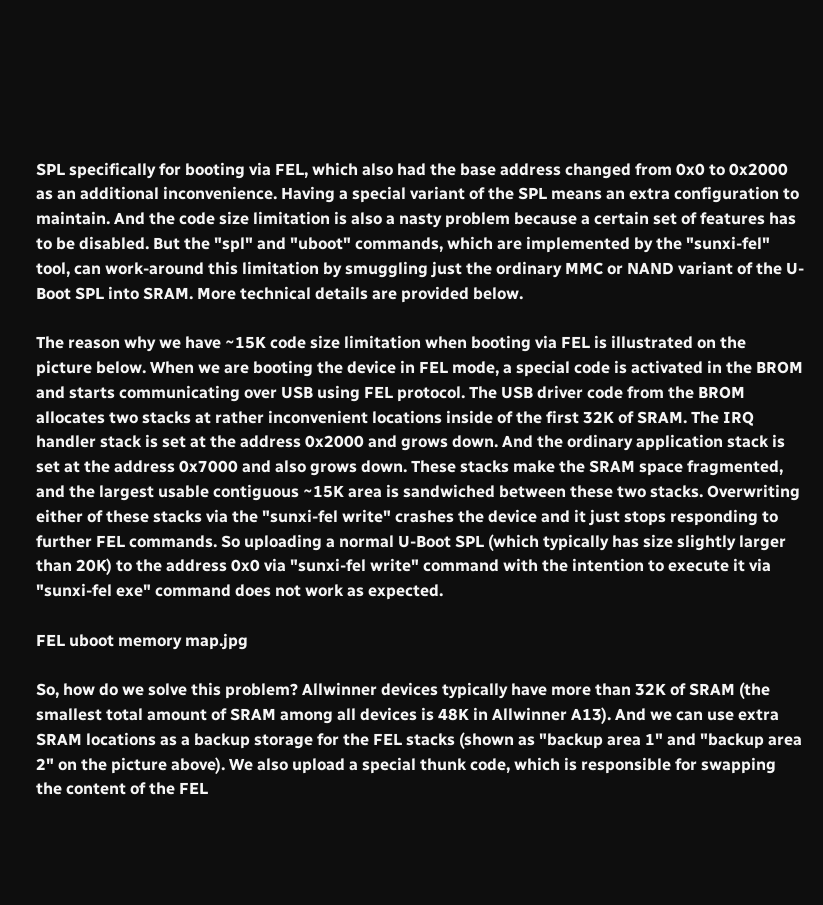SPL specifically for booting via FEL, which also had the base address changed from 0x0 to 0x2000 as an additional inconvenience. Having a special variant of the SPL means an extra configuration to maintain. And the code size limitation is also a nasty problem because a certain set of features has to be disabled. But the "spl" and "uboot" commands, which are implemented by the "sunxi-fel" tool, can work-around this limitation by smuggling just the ordinary MMC or NAND variant of the U-Boot SPL into SRAM. More technical details are provided below.

The reason why we have ~15K code size limitation when booting via FEL is illustrated on the picture below. When we are booting the device in FEL mode, a special code is activated in the BROM and starts communicating over USB using FEL protocol. The USB driver code from the BROM allocates two stacks at rather inconvenient locations inside of the first 32K of SRAM. The IRQ handler stack is set at the address 0x2000 and grows down. And the ordinary application stack is set at the address 0x7000 and also grows down. These stacks make the SRAM space fragmented, and the largest usable contiguous ~15K area is sandwiched between these two stacks. Overwriting either of these stacks via the "sunxi-fel write" crashes the device and it just stops responding to further FEL commands. So uploading a normal U-Boot SPL (which typically has size slightly larger than 20K) to the address 0x0 via "sunxi-fel write" command with the intention to execute it via "sunxi-fel exe" command does not work as expected.

FEL uboot memory map.jpg

So, how do we solve this problem? Allwinner devices typically have more than 32K of SRAM (the smallest total amount of SRAM among all devices is 48K in Allwinner A13). And we can use extra SRAM locations as a backup storage for the FEL stacks (shown as "backup area 1" and "backup area 2" on the picture above). We also upload a special thunk code, which is responsible for swapping the content of the FEL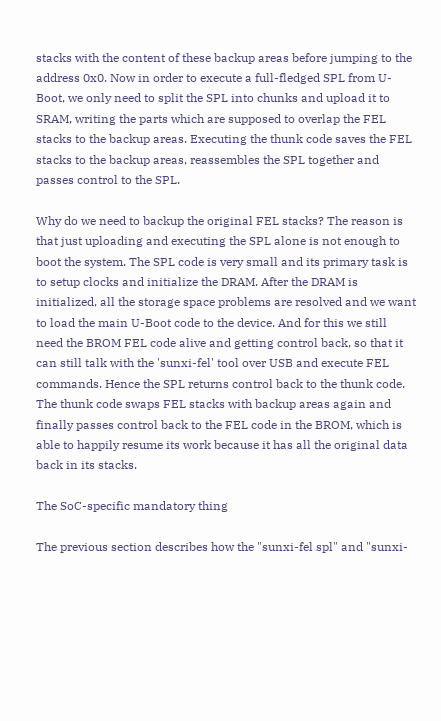stacks with the content of these backup areas before jumping to the address 0x0. Now in order to execute a full-fledged SPL from U-Boot, we only need to split the SPL into chunks and upload it to SRAM, writing the parts which are supposed to overlap the FEL stacks to the backup areas. Executing the thunk code saves the FEL stacks to the backup areas, reassembles the SPL together and passes control to the SPL.

Why do we need to backup the original FEL stacks? The reason is that just uploading and executing the SPL alone is not enough to boot the system. The SPL code is very small and its primary task is to setup clocks and initialize the DRAM. After the DRAM is initialized, all the storage space problems are resolved and we want to load the main U-Boot code to the device. And for this we still need the BROM FEL code alive and getting control back, so that it can still talk with the 'sunxi-fel' tool over USB and execute FEL commands. Hence the SPL returns control back to the thunk code. The thunk code swaps FEL stacks with backup areas again and finally passes control back to the FEL code in the BROM, which is able to happily resume its work because it has all the original data back in its stacks.

The SoC-specific mandatory thing

The previous section describes how the "sunxi-fel spl" and "sunxi-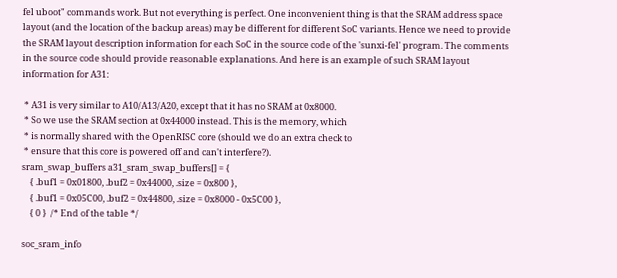fel uboot" commands work. But not everything is perfect. One inconvenient thing is that the SRAM address space layout (and the location of the backup areas) may be different for different SoC variants. Hence we need to provide the SRAM layout description information for each SoC in the source code of the 'sunxi-fel' program. The comments in the source code should provide reasonable explanations. And here is an example of such SRAM layout information for A31:

 * A31 is very similar to A10/A13/A20, except that it has no SRAM at 0x8000.
 * So we use the SRAM section at 0x44000 instead. This is the memory, which
 * is normally shared with the OpenRISC core (should we do an extra check to
 * ensure that this core is powered off and can't interfere?).
sram_swap_buffers a31_sram_swap_buffers[] = {
    { .buf1 = 0x01800, .buf2 = 0x44000, .size = 0x800 },
    { .buf1 = 0x05C00, .buf2 = 0x44800, .size = 0x8000 - 0x5C00 },
    { 0 }  /* End of the table */

soc_sram_info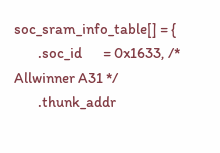soc_sram_info_table[] = {
        .soc_id       = 0x1633, /* Allwinner A31 */
        .thunk_addr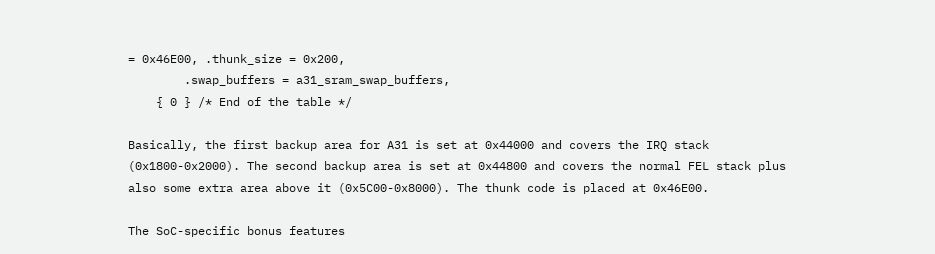= 0x46E00, .thunk_size = 0x200,
        .swap_buffers = a31_sram_swap_buffers,
    { 0 } /* End of the table */

Basically, the first backup area for A31 is set at 0x44000 and covers the IRQ stack (0x1800-0x2000). The second backup area is set at 0x44800 and covers the normal FEL stack plus also some extra area above it (0x5C00-0x8000). The thunk code is placed at 0x46E00.

The SoC-specific bonus features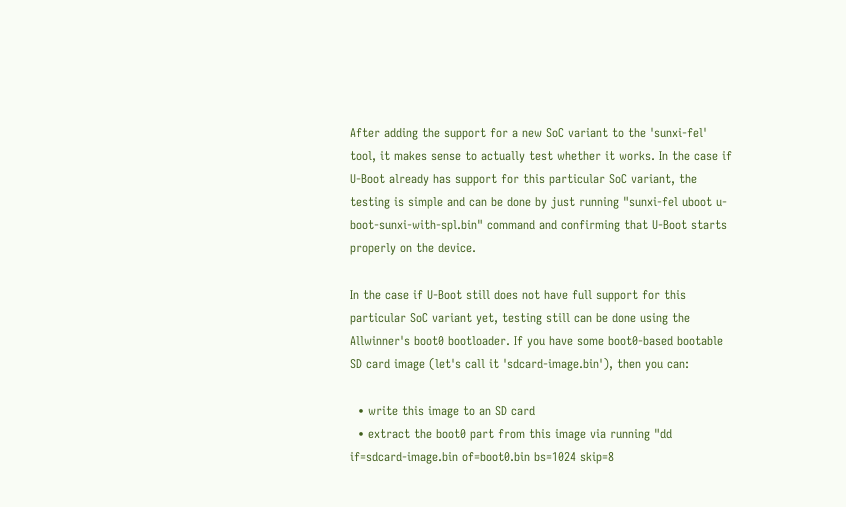After adding the support for a new SoC variant to the 'sunxi-fel' tool, it makes sense to actually test whether it works. In the case if U-Boot already has support for this particular SoC variant, the testing is simple and can be done by just running "sunxi-fel uboot u-boot-sunxi-with-spl.bin" command and confirming that U-Boot starts properly on the device.

In the case if U-Boot still does not have full support for this particular SoC variant yet, testing still can be done using the Allwinner's boot0 bootloader. If you have some boot0-based bootable SD card image (let's call it 'sdcard-image.bin'), then you can:

  • write this image to an SD card
  • extract the boot0 part from this image via running "dd if=sdcard-image.bin of=boot0.bin bs=1024 skip=8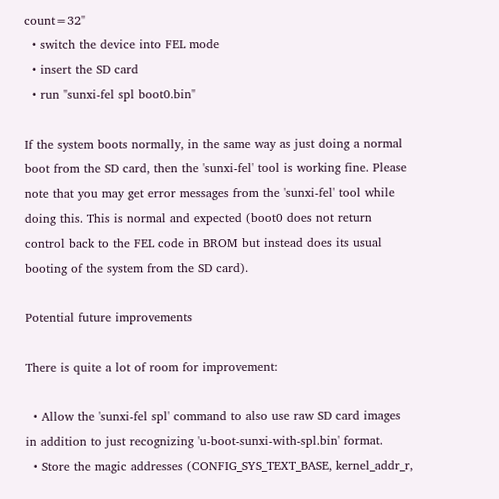count=32"
  • switch the device into FEL mode
  • insert the SD card
  • run "sunxi-fel spl boot0.bin"

If the system boots normally, in the same way as just doing a normal boot from the SD card, then the 'sunxi-fel' tool is working fine. Please note that you may get error messages from the 'sunxi-fel' tool while doing this. This is normal and expected (boot0 does not return control back to the FEL code in BROM but instead does its usual booting of the system from the SD card).

Potential future improvements

There is quite a lot of room for improvement:

  • Allow the 'sunxi-fel spl' command to also use raw SD card images in addition to just recognizing 'u-boot-sunxi-with-spl.bin' format.
  • Store the magic addresses (CONFIG_SYS_TEXT_BASE, kernel_addr_r,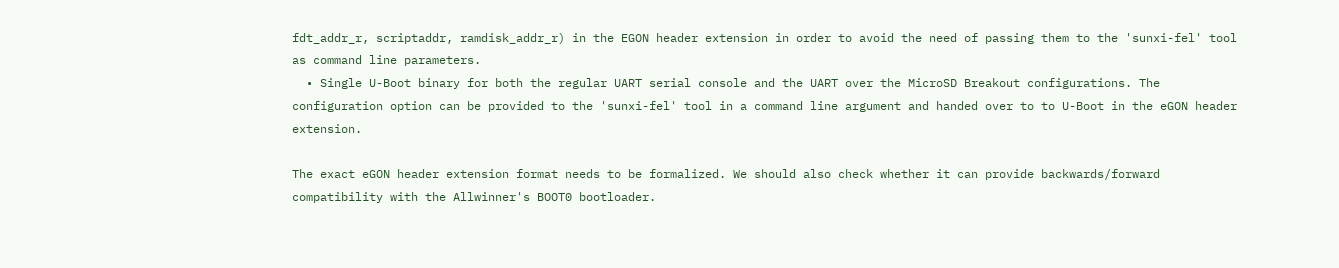fdt_addr_r, scriptaddr, ramdisk_addr_r) in the EGON header extension in order to avoid the need of passing them to the 'sunxi-fel' tool as command line parameters.
  • Single U-Boot binary for both the regular UART serial console and the UART over the MicroSD Breakout configurations. The configuration option can be provided to the 'sunxi-fel' tool in a command line argument and handed over to to U-Boot in the eGON header extension.

The exact eGON header extension format needs to be formalized. We should also check whether it can provide backwards/forward compatibility with the Allwinner's BOOT0 bootloader.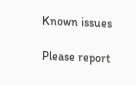Known issues

Please report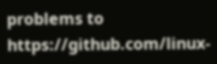problems to https://github.com/linux-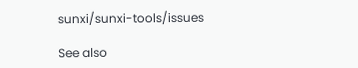sunxi/sunxi-tools/issues

See also